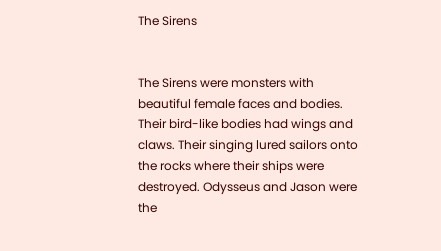The Sirens


The Sirens were monsters with beautiful female faces and bodies. Their bird-like bodies had wings and claws. Their singing lured sailors onto the rocks where their ships were destroyed. Odysseus and Jason were the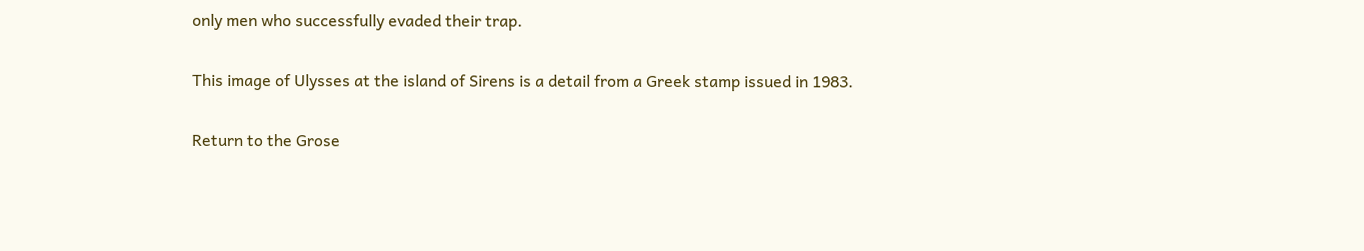only men who successfully evaded their trap.

This image of Ulysses at the island of Sirens is a detail from a Greek stamp issued in 1983.

Return to the Grose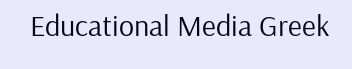Educational Media Greek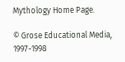Mythology Home Page.

© Grose Educational Media, 1997-1998